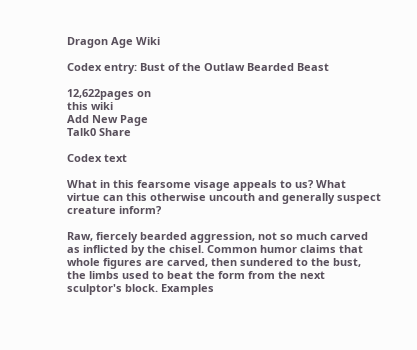Dragon Age Wiki

Codex entry: Bust of the Outlaw Bearded Beast

12,622pages on
this wiki
Add New Page
Talk0 Share

Codex text

What in this fearsome visage appeals to us? What virtue can this otherwise uncouth and generally suspect creature inform?

Raw, fiercely bearded aggression, not so much carved as inflicted by the chisel. Common humor claims that whole figures are carved, then sundered to the bust, the limbs used to beat the form from the next sculptor's block. Examples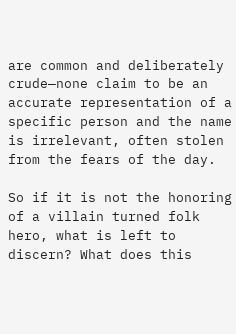are common and deliberately crude—none claim to be an accurate representation of a specific person and the name is irrelevant, often stolen from the fears of the day.

So if it is not the honoring of a villain turned folk hero, what is left to discern? What does this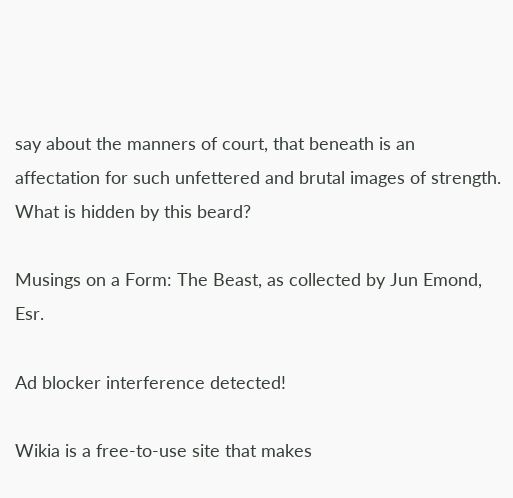say about the manners of court, that beneath is an affectation for such unfettered and brutal images of strength. What is hidden by this beard?

Musings on a Form: The Beast, as collected by Jun Emond, Esr.

Ad blocker interference detected!

Wikia is a free-to-use site that makes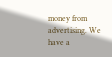money from advertising. We have a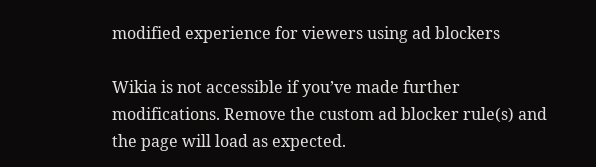modified experience for viewers using ad blockers

Wikia is not accessible if you’ve made further modifications. Remove the custom ad blocker rule(s) and the page will load as expected.